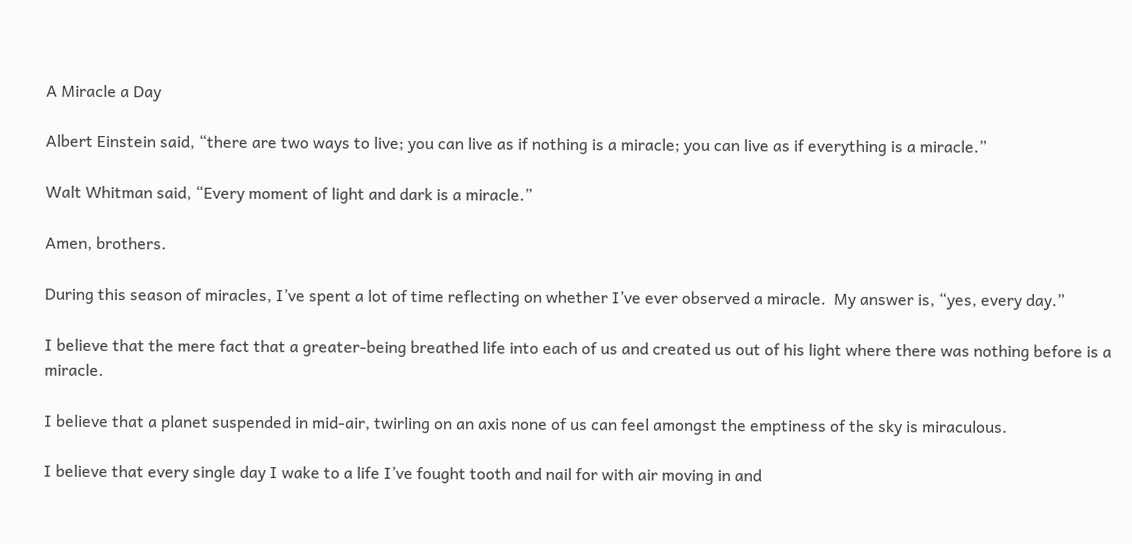A Miracle a Day

Albert Einstein said, “there are two ways to live; you can live as if nothing is a miracle; you can live as if everything is a miracle.”

Walt Whitman said, “Every moment of light and dark is a miracle.”

Amen, brothers.

During this season of miracles, I’ve spent a lot of time reflecting on whether I’ve ever observed a miracle.  My answer is, “yes, every day.”

I believe that the mere fact that a greater-being breathed life into each of us and created us out of his light where there was nothing before is a miracle.

I believe that a planet suspended in mid-air, twirling on an axis none of us can feel amongst the emptiness of the sky is miraculous.

I believe that every single day I wake to a life I’ve fought tooth and nail for with air moving in and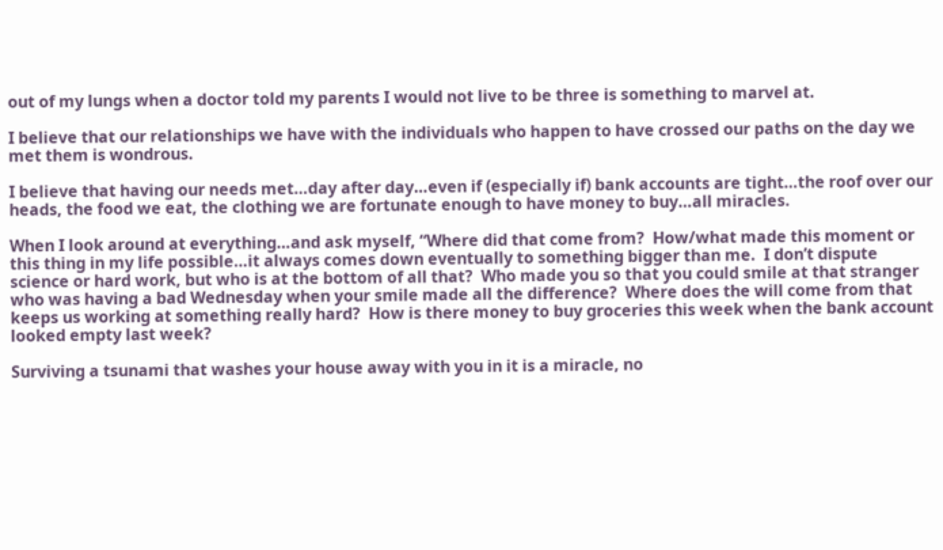out of my lungs when a doctor told my parents I would not live to be three is something to marvel at.

I believe that our relationships we have with the individuals who happen to have crossed our paths on the day we met them is wondrous.

I believe that having our needs met…day after day…even if (especially if) bank accounts are tight…the roof over our heads, the food we eat, the clothing we are fortunate enough to have money to buy…all miracles.

When I look around at everything…and ask myself, “Where did that come from?  How/what made this moment or this thing in my life possible…it always comes down eventually to something bigger than me.  I don’t dispute science or hard work, but who is at the bottom of all that?  Who made you so that you could smile at that stranger who was having a bad Wednesday when your smile made all the difference?  Where does the will come from that keeps us working at something really hard?  How is there money to buy groceries this week when the bank account looked empty last week?

Surviving a tsunami that washes your house away with you in it is a miracle, no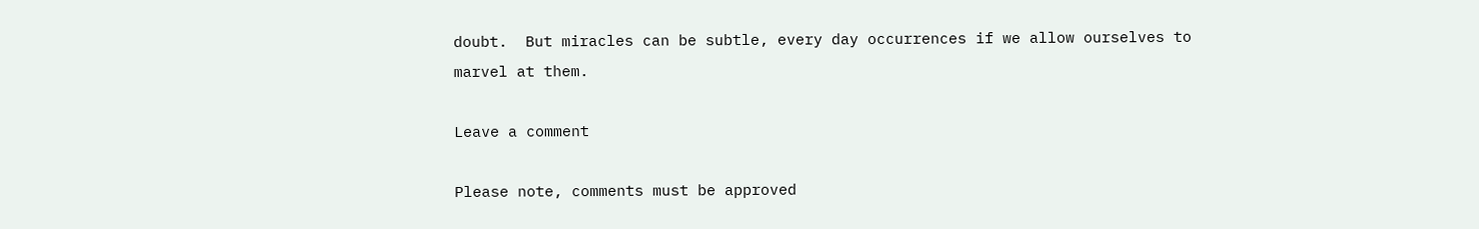doubt.  But miracles can be subtle, every day occurrences if we allow ourselves to marvel at them.

Leave a comment

Please note, comments must be approved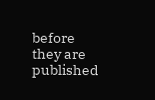before they are published